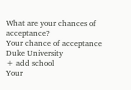What are your chances of acceptance?
Your chance of acceptance
Duke University
+ add school
Your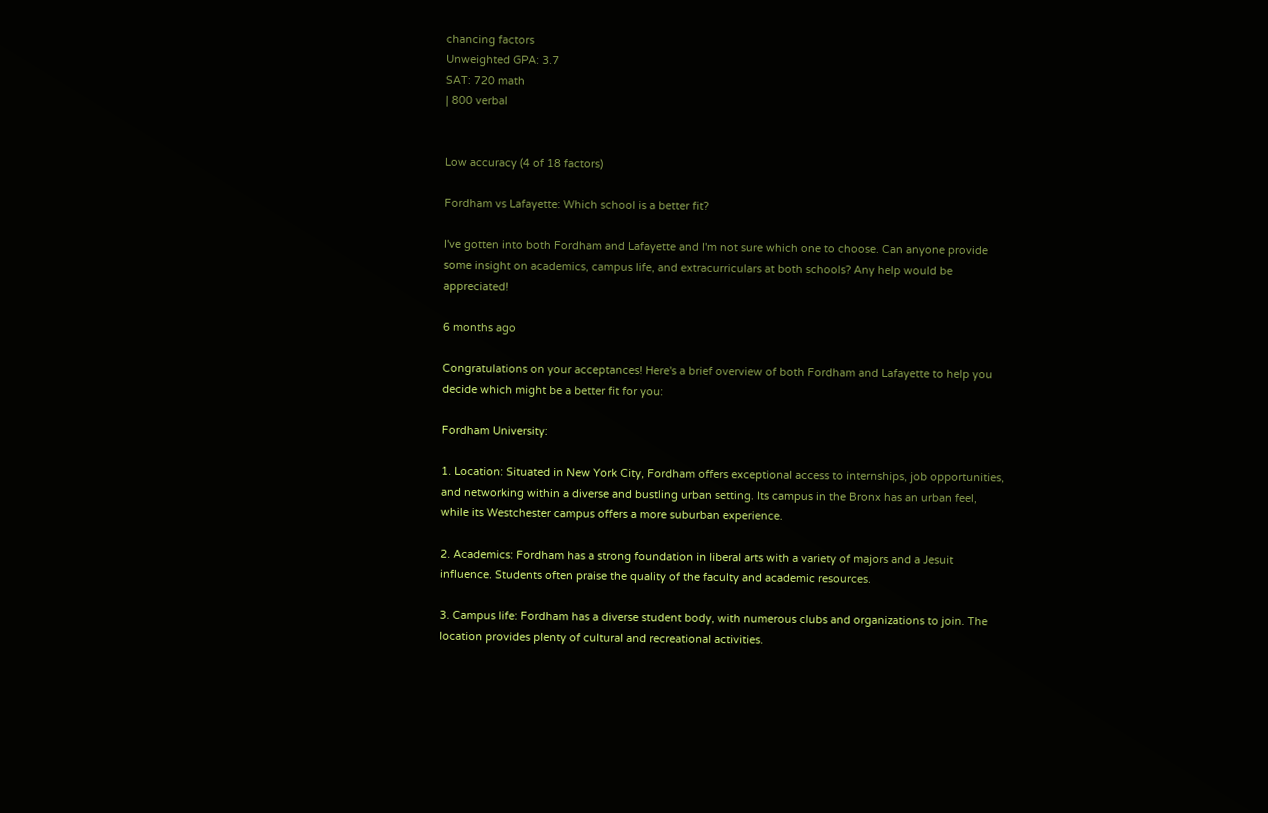chancing factors
Unweighted GPA: 3.7
SAT: 720 math
| 800 verbal


Low accuracy (4 of 18 factors)

Fordham vs Lafayette: Which school is a better fit?

I've gotten into both Fordham and Lafayette and I'm not sure which one to choose. Can anyone provide some insight on academics, campus life, and extracurriculars at both schools? Any help would be appreciated!

6 months ago

Congratulations on your acceptances! Here's a brief overview of both Fordham and Lafayette to help you decide which might be a better fit for you:

Fordham University:

1. Location: Situated in New York City, Fordham offers exceptional access to internships, job opportunities, and networking within a diverse and bustling urban setting. Its campus in the Bronx has an urban feel, while its Westchester campus offers a more suburban experience.

2. Academics: Fordham has a strong foundation in liberal arts with a variety of majors and a Jesuit influence. Students often praise the quality of the faculty and academic resources.

3. Campus life: Fordham has a diverse student body, with numerous clubs and organizations to join. The location provides plenty of cultural and recreational activities.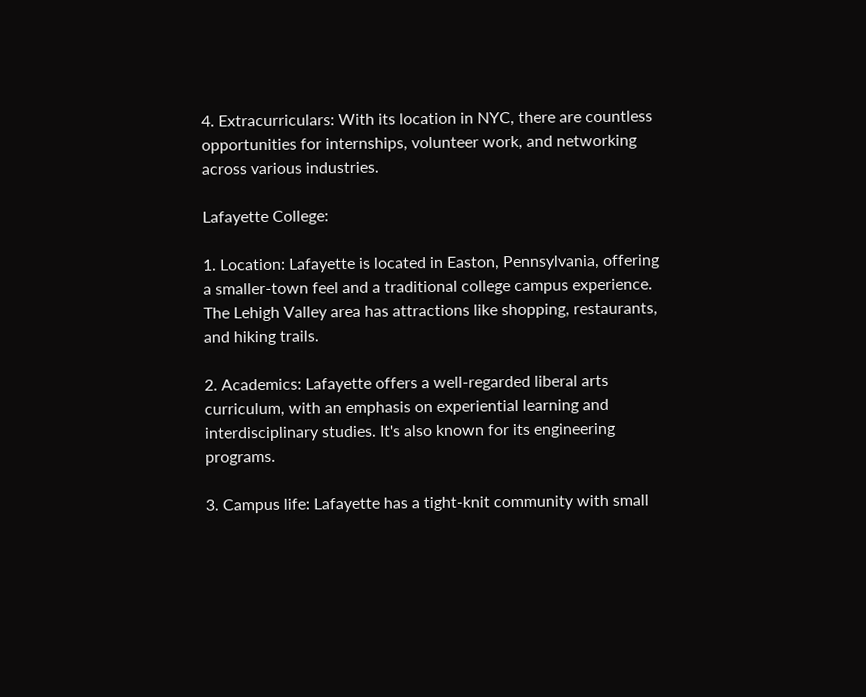4. Extracurriculars: With its location in NYC, there are countless opportunities for internships, volunteer work, and networking across various industries.

Lafayette College:

1. Location: Lafayette is located in Easton, Pennsylvania, offering a smaller-town feel and a traditional college campus experience. The Lehigh Valley area has attractions like shopping, restaurants, and hiking trails.

2. Academics: Lafayette offers a well-regarded liberal arts curriculum, with an emphasis on experiential learning and interdisciplinary studies. It's also known for its engineering programs.

3. Campus life: Lafayette has a tight-knit community with small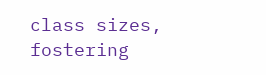class sizes, fostering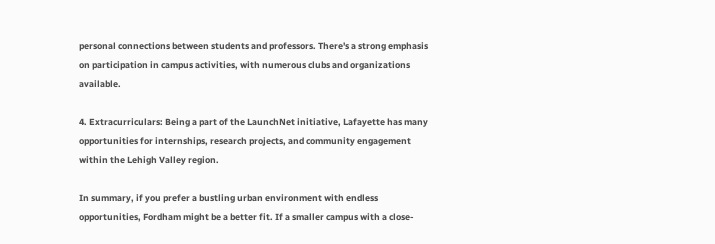personal connections between students and professors. There's a strong emphasis on participation in campus activities, with numerous clubs and organizations available.

4. Extracurriculars: Being a part of the LaunchNet initiative, Lafayette has many opportunities for internships, research projects, and community engagement within the Lehigh Valley region.

In summary, if you prefer a bustling urban environment with endless opportunities, Fordham might be a better fit. If a smaller campus with a close-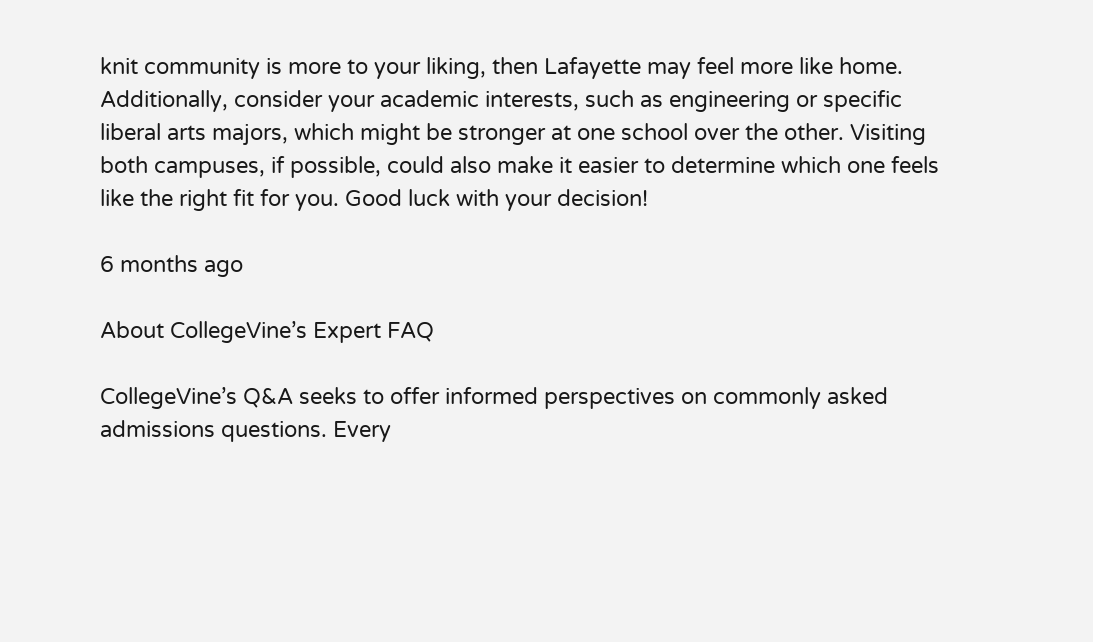knit community is more to your liking, then Lafayette may feel more like home. Additionally, consider your academic interests, such as engineering or specific liberal arts majors, which might be stronger at one school over the other. Visiting both campuses, if possible, could also make it easier to determine which one feels like the right fit for you. Good luck with your decision!

6 months ago

About CollegeVine’s Expert FAQ

CollegeVine’s Q&A seeks to offer informed perspectives on commonly asked admissions questions. Every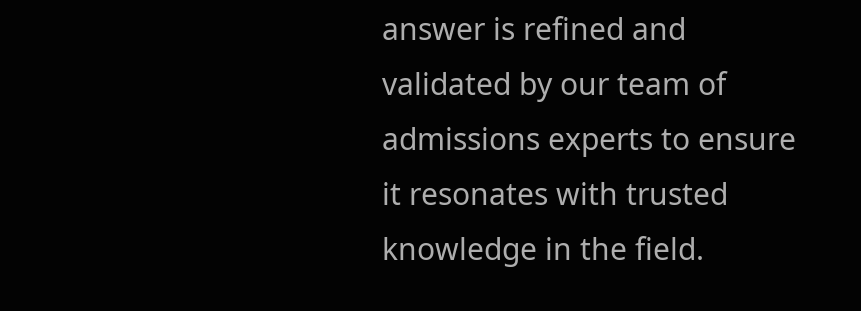answer is refined and validated by our team of admissions experts to ensure it resonates with trusted knowledge in the field.